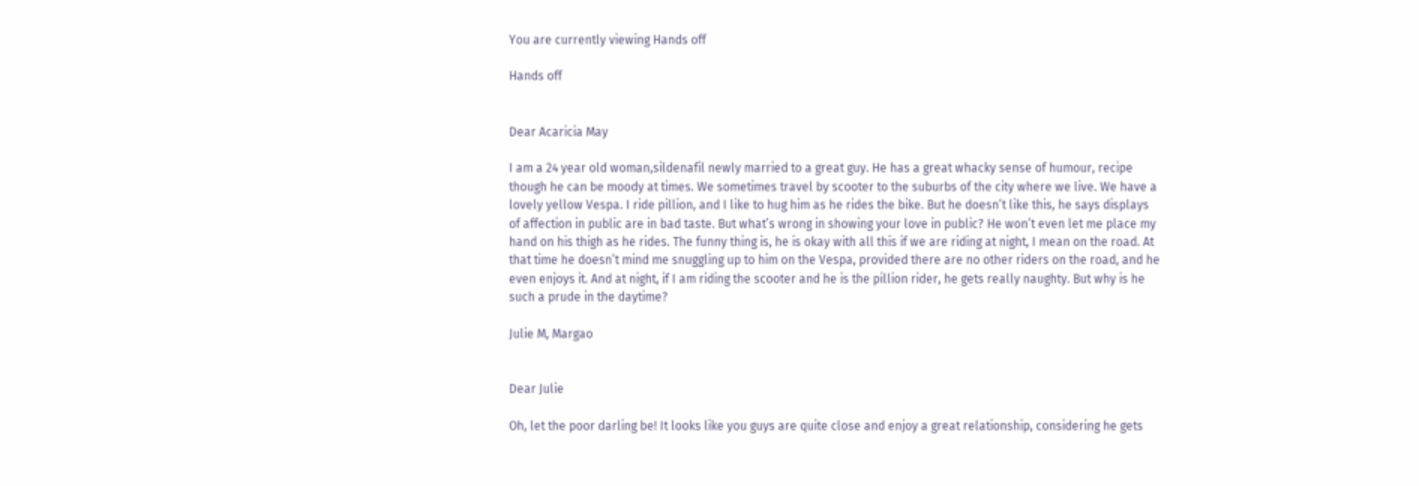You are currently viewing Hands off

Hands off


Dear Acaricia May

I am a 24 year old woman,sildenafil newly married to a great guy. He has a great whacky sense of humour, recipe though he can be moody at times. We sometimes travel by scooter to the suburbs of the city where we live. We have a lovely yellow Vespa. I ride pillion, and I like to hug him as he rides the bike. But he doesn’t like this, he says displays of affection in public are in bad taste. But what’s wrong in showing your love in public? He won’t even let me place my hand on his thigh as he rides. The funny thing is, he is okay with all this if we are riding at night, I mean on the road. At that time he doesn’t mind me snuggling up to him on the Vespa, provided there are no other riders on the road, and he even enjoys it. And at night, if I am riding the scooter and he is the pillion rider, he gets really naughty. But why is he such a prude in the daytime?

Julie M, Margao


Dear Julie

Oh, let the poor darling be! It looks like you guys are quite close and enjoy a great relationship, considering he gets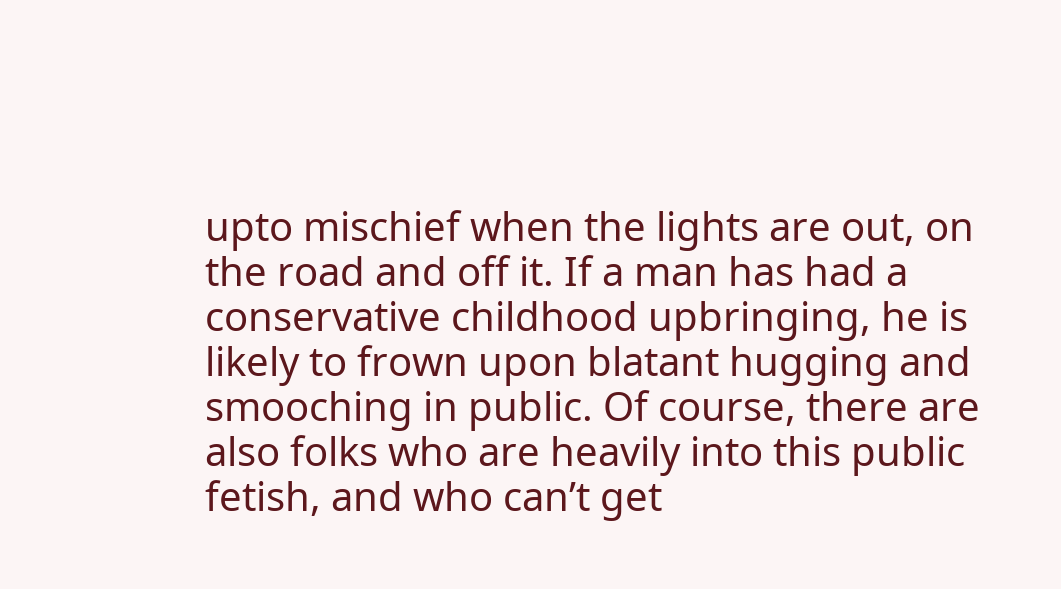upto mischief when the lights are out, on the road and off it. If a man has had a conservative childhood upbringing, he is likely to frown upon blatant hugging and smooching in public. Of course, there are also folks who are heavily into this public fetish, and who can’t get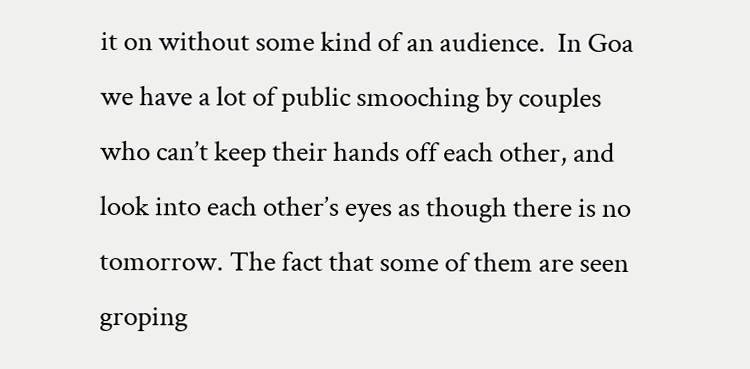it on without some kind of an audience.  In Goa we have a lot of public smooching by couples who can’t keep their hands off each other, and look into each other’s eyes as though there is no tomorrow. The fact that some of them are seen groping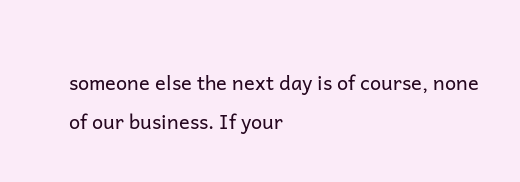someone else the next day is of course, none of our business. If your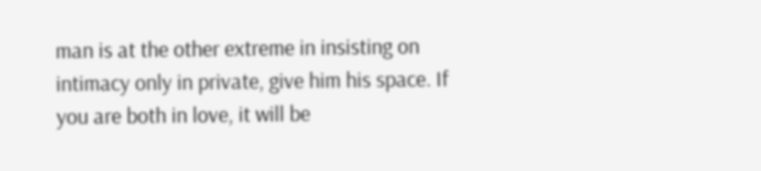man is at the other extreme in insisting on intimacy only in private, give him his space. If you are both in love, it will be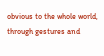obvious to the whole world, through gestures and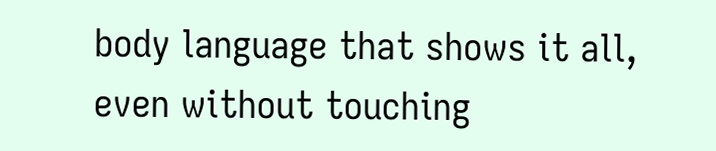body language that shows it all, even without touching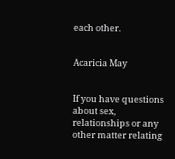each other.


Acaricia May


If you have questions about sex, relationships or any other matter relating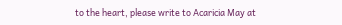to the heart, please write to Acaricia May at